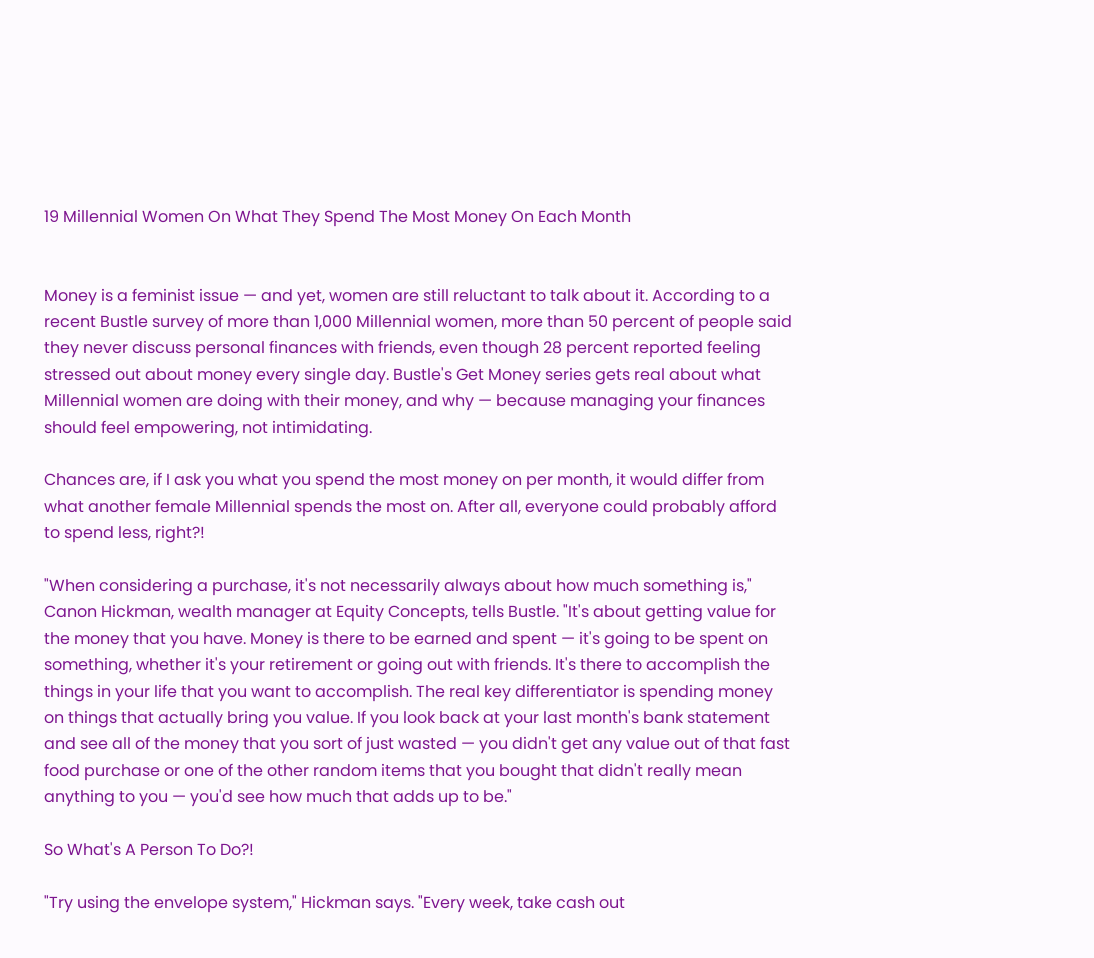19 Millennial Women On What They Spend The Most Money On Each Month


Money is a feminist issue — and yet, women are still reluctant to talk about it. According to a recent Bustle survey of more than 1,000 Millennial women, more than 50 percent of people said they never discuss personal finances with friends, even though 28 percent reported feeling stressed out about money every single day. Bustle's Get Money series gets real about what Millennial women are doing with their money, and why — because managing your finances should feel empowering, not intimidating.

Chances are, if I ask you what you spend the most money on per month, it would differ from what another female Millennial spends the most on. After all, everyone could probably afford to spend less, right?!

"When considering a purchase, it's not necessarily always about how much something is," Canon Hickman, wealth manager at Equity Concepts, tells Bustle. "It's about getting value for the money that you have. Money is there to be earned and spent — it's going to be spent on something, whether it's your retirement or going out with friends. It's there to accomplish the things in your life that you want to accomplish. The real key differentiator is spending money on things that actually bring you value. If you look back at your last month's bank statement and see all of the money that you sort of just wasted — you didn't get any value out of that fast food purchase or one of the other random items that you bought that didn't really mean anything to you — you'd see how much that adds up to be."

So What's A Person To Do?!

"Try using the envelope system," Hickman says. "Every week, take cash out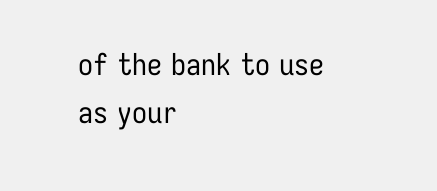of the bank to use as your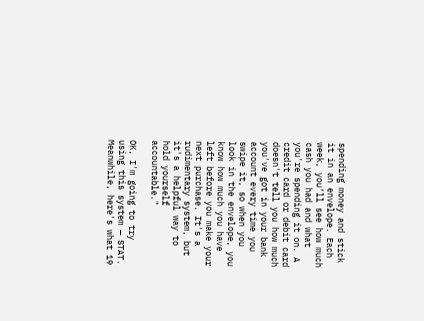spending money and stick it in an envelope. Each week, you’ll see how much cash you had and what you're spending it on. A credit card or debit card doesn't tell you how much you've got in your bank account every time you swipe it, so when you look in the envelope, you know how much you have left before you make your next purchase. It's a rudimentary system, but it's a helpful way to hold yourself accountable."

OK, I'm going to try using this system — STAT. Meanwhile, here's what 19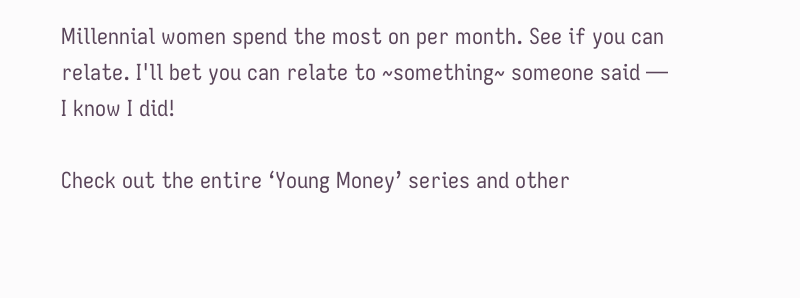Millennial women spend the most on per month. See if you can relate. I'll bet you can relate to ~something~ someone said — I know I did!

Check out the entire ‘Young Money’ series and other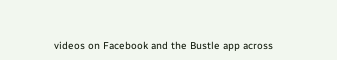videos on Facebook and the Bustle app across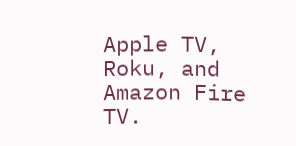Apple TV, Roku, and Amazon Fire TV.